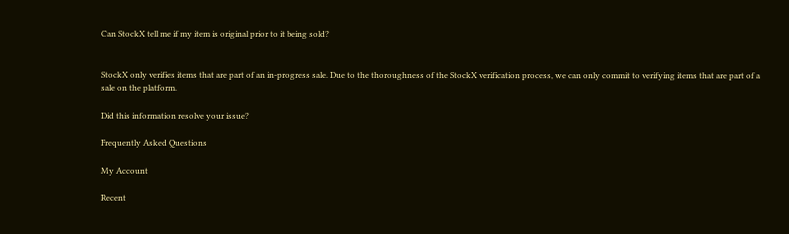Can StockX tell me if my item is original prior to it being sold?


StockX only verifies items that are part of an in-progress sale. Due to the thoroughness of the StockX verification process, we can only commit to verifying items that are part of a sale on the platform.

Did this information resolve your issue?

Frequently Asked Questions

My Account

Recent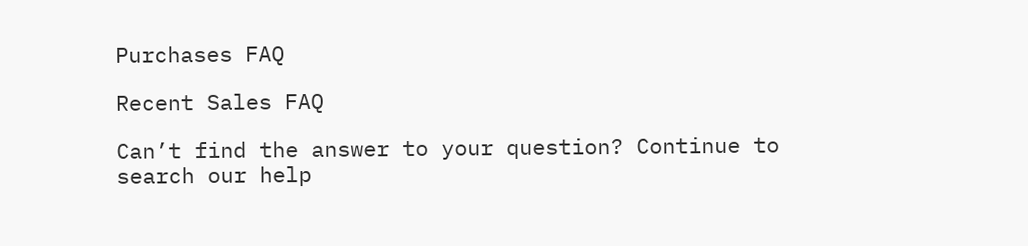Purchases FAQ

Recent Sales FAQ

Can’t find the answer to your question? Continue to search our help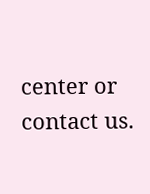center or contact us.